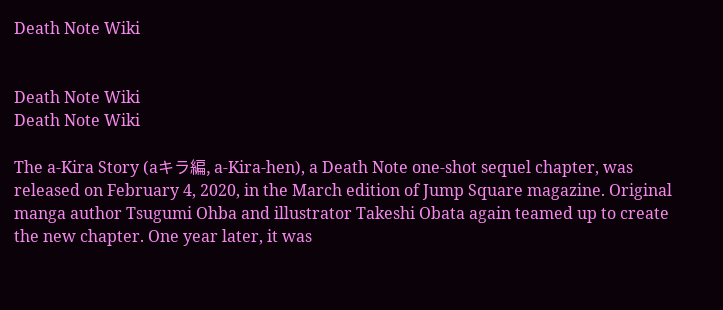Death Note Wiki


Death Note Wiki
Death Note Wiki

The a-Kira Story (aキラ編, a-Kira-hen), a Death Note one-shot sequel chapter, was released on February 4, 2020, in the March edition of Jump Square magazine. Original manga author Tsugumi Ohba and illustrator Takeshi Obata again teamed up to create the new chapter. One year later, it was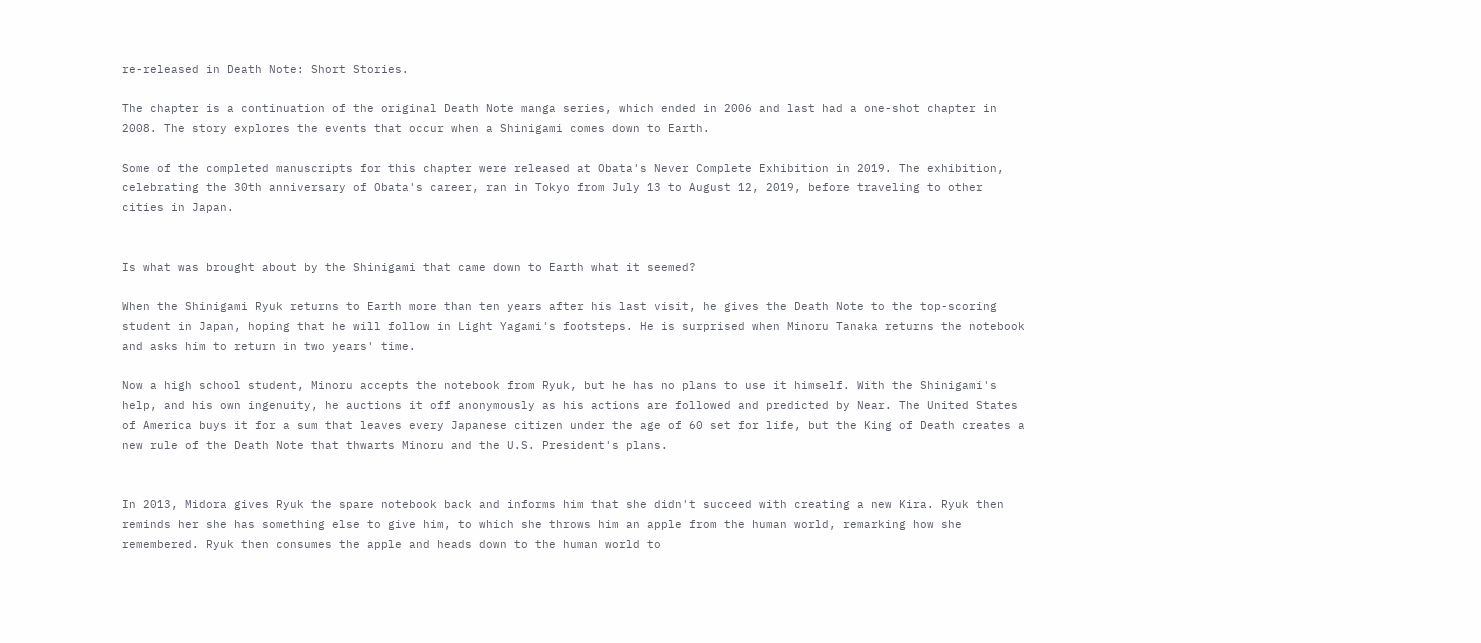re-released in Death Note: Short Stories.

The chapter is a continuation of the original Death Note manga series, which ended in 2006 and last had a one-shot chapter in 2008. The story explores the events that occur when a Shinigami comes down to Earth.

Some of the completed manuscripts for this chapter were released at Obata's Never Complete Exhibition in 2019. The exhibition, celebrating the 30th anniversary of Obata's career, ran in Tokyo from July 13 to August 12, 2019, before traveling to other cities in Japan.


Is what was brought about by the Shinigami that came down to Earth what it seemed?

When the Shinigami Ryuk returns to Earth more than ten years after his last visit, he gives the Death Note to the top-scoring student in Japan, hoping that he will follow in Light Yagami's footsteps. He is surprised when Minoru Tanaka returns the notebook and asks him to return in two years' time.

Now a high school student, Minoru accepts the notebook from Ryuk, but he has no plans to use it himself. With the Shinigami's help, and his own ingenuity, he auctions it off anonymously as his actions are followed and predicted by Near. The United States of America buys it for a sum that leaves every Japanese citizen under the age of 60 set for life, but the King of Death creates a new rule of the Death Note that thwarts Minoru and the U.S. President's plans.


In 2013, Midora gives Ryuk the spare notebook back and informs him that she didn't succeed with creating a new Kira. Ryuk then reminds her she has something else to give him, to which she throws him an apple from the human world, remarking how she remembered. Ryuk then consumes the apple and heads down to the human world to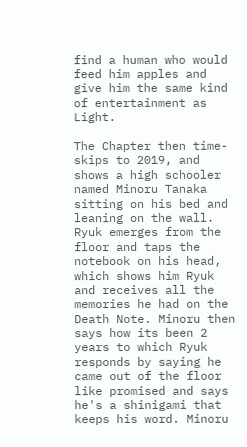find a human who would feed him apples and give him the same kind of entertainment as Light.

The Chapter then time-skips to 2019, and shows a high schooler named Minoru Tanaka sitting on his bed and leaning on the wall. Ryuk emerges from the floor and taps the notebook on his head, which shows him Ryuk and receives all the memories he had on the Death Note. Minoru then says how its been 2 years to which Ryuk responds by saying he came out of the floor like promised and says he's a shinigami that keeps his word. Minoru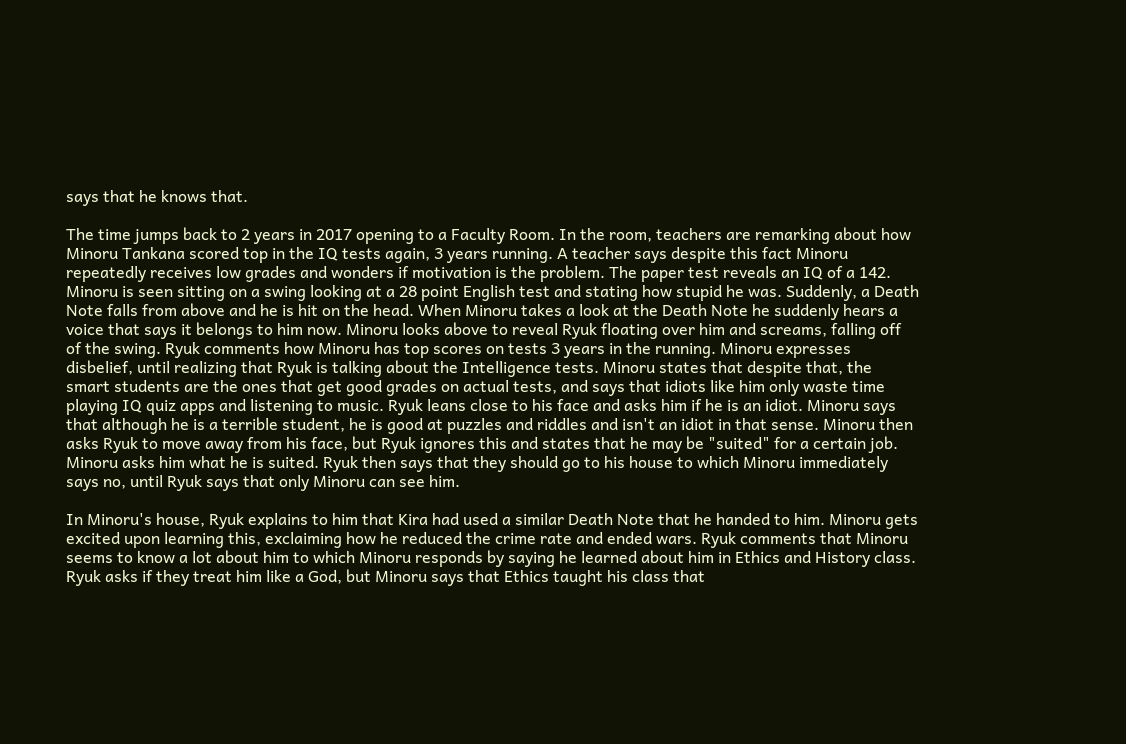says that he knows that.

The time jumps back to 2 years in 2017 opening to a Faculty Room. In the room, teachers are remarking about how Minoru Tankana scored top in the IQ tests again, 3 years running. A teacher says despite this fact Minoru repeatedly receives low grades and wonders if motivation is the problem. The paper test reveals an IQ of a 142. Minoru is seen sitting on a swing looking at a 28 point English test and stating how stupid he was. Suddenly, a Death Note falls from above and he is hit on the head. When Minoru takes a look at the Death Note he suddenly hears a voice that says it belongs to him now. Minoru looks above to reveal Ryuk floating over him and screams, falling off of the swing. Ryuk comments how Minoru has top scores on tests 3 years in the running. Minoru expresses disbelief, until realizing that Ryuk is talking about the Intelligence tests. Minoru states that despite that, the smart students are the ones that get good grades on actual tests, and says that idiots like him only waste time playing IQ quiz apps and listening to music. Ryuk leans close to his face and asks him if he is an idiot. Minoru says that although he is a terrible student, he is good at puzzles and riddles and isn't an idiot in that sense. Minoru then asks Ryuk to move away from his face, but Ryuk ignores this and states that he may be "suited" for a certain job. Minoru asks him what he is suited. Ryuk then says that they should go to his house to which Minoru immediately says no, until Ryuk says that only Minoru can see him.

In Minoru's house, Ryuk explains to him that Kira had used a similar Death Note that he handed to him. Minoru gets excited upon learning this, exclaiming how he reduced the crime rate and ended wars. Ryuk comments that Minoru seems to know a lot about him to which Minoru responds by saying he learned about him in Ethics and History class. Ryuk asks if they treat him like a God, but Minoru says that Ethics taught his class that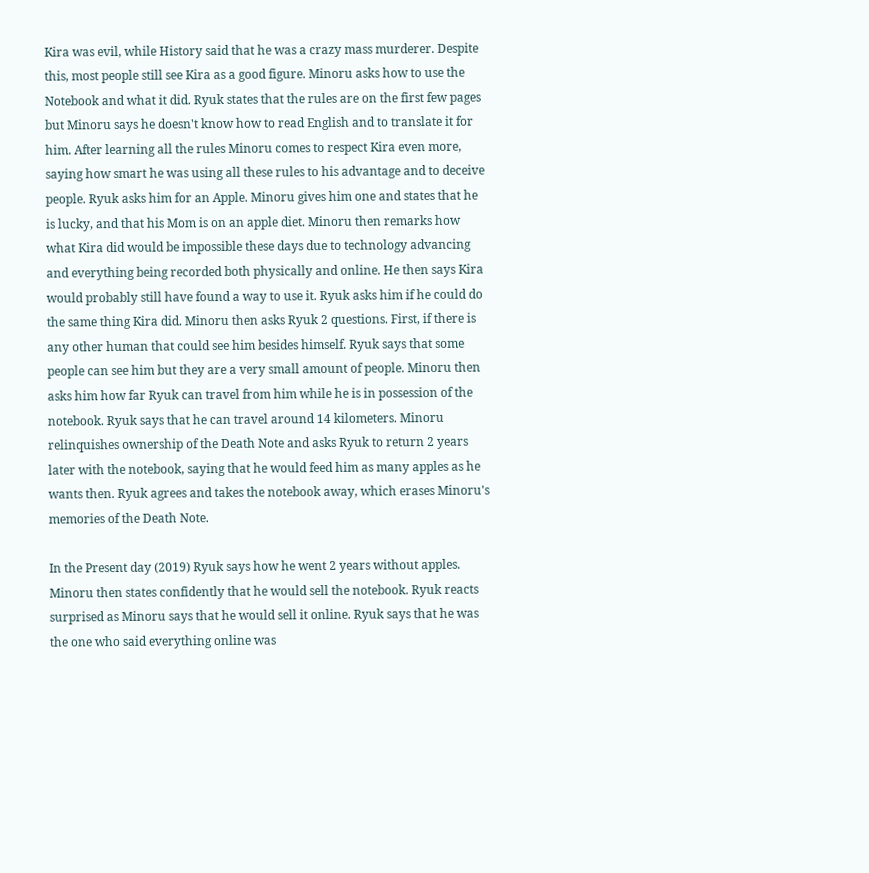Kira was evil, while History said that he was a crazy mass murderer. Despite this, most people still see Kira as a good figure. Minoru asks how to use the Notebook and what it did. Ryuk states that the rules are on the first few pages but Minoru says he doesn't know how to read English and to translate it for him. After learning all the rules Minoru comes to respect Kira even more, saying how smart he was using all these rules to his advantage and to deceive people. Ryuk asks him for an Apple. Minoru gives him one and states that he is lucky, and that his Mom is on an apple diet. Minoru then remarks how what Kira did would be impossible these days due to technology advancing and everything being recorded both physically and online. He then says Kira would probably still have found a way to use it. Ryuk asks him if he could do the same thing Kira did. Minoru then asks Ryuk 2 questions. First, if there is any other human that could see him besides himself. Ryuk says that some people can see him but they are a very small amount of people. Minoru then asks him how far Ryuk can travel from him while he is in possession of the notebook. Ryuk says that he can travel around 14 kilometers. Minoru relinquishes ownership of the Death Note and asks Ryuk to return 2 years later with the notebook, saying that he would feed him as many apples as he wants then. Ryuk agrees and takes the notebook away, which erases Minoru's memories of the Death Note.

In the Present day (2019) Ryuk says how he went 2 years without apples. Minoru then states confidently that he would sell the notebook. Ryuk reacts surprised as Minoru says that he would sell it online. Ryuk says that he was the one who said everything online was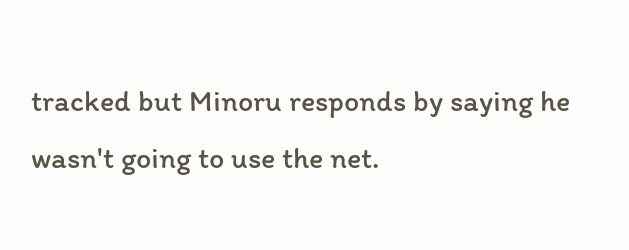tracked but Minoru responds by saying he wasn't going to use the net.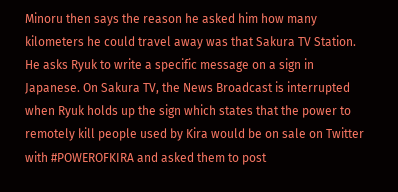Minoru then says the reason he asked him how many kilometers he could travel away was that Sakura TV Station. He asks Ryuk to write a specific message on a sign in Japanese. On Sakura TV, the News Broadcast is interrupted when Ryuk holds up the sign which states that the power to remotely kill people used by Kira would be on sale on Twitter with #POWEROFKIRA and asked them to post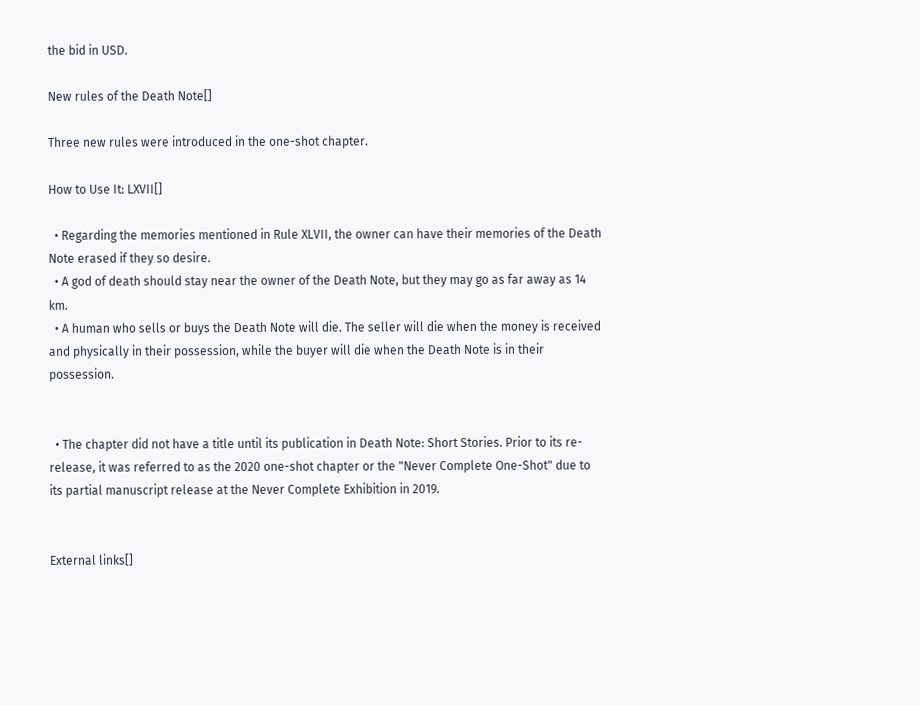the bid in USD.

New rules of the Death Note[]

Three new rules were introduced in the one-shot chapter.

How to Use It: LXVII[]

  • Regarding the memories mentioned in Rule XLVII, the owner can have their memories of the Death Note erased if they so desire.
  • A god of death should stay near the owner of the Death Note, but they may go as far away as 14 km.
  • A human who sells or buys the Death Note will die. The seller will die when the money is received and physically in their possession, while the buyer will die when the Death Note is in their possession.


  • The chapter did not have a title until its publication in Death Note: Short Stories. Prior to its re-release, it was referred to as the 2020 one-shot chapter or the "Never Complete One-Shot" due to its partial manuscript release at the Never Complete Exhibition in 2019.


External links[]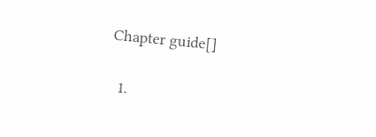Chapter guide[]


  1.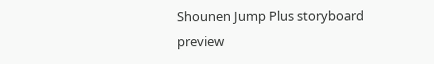Shounen Jump Plus storyboard preview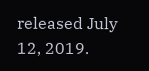released July 12, 2019.